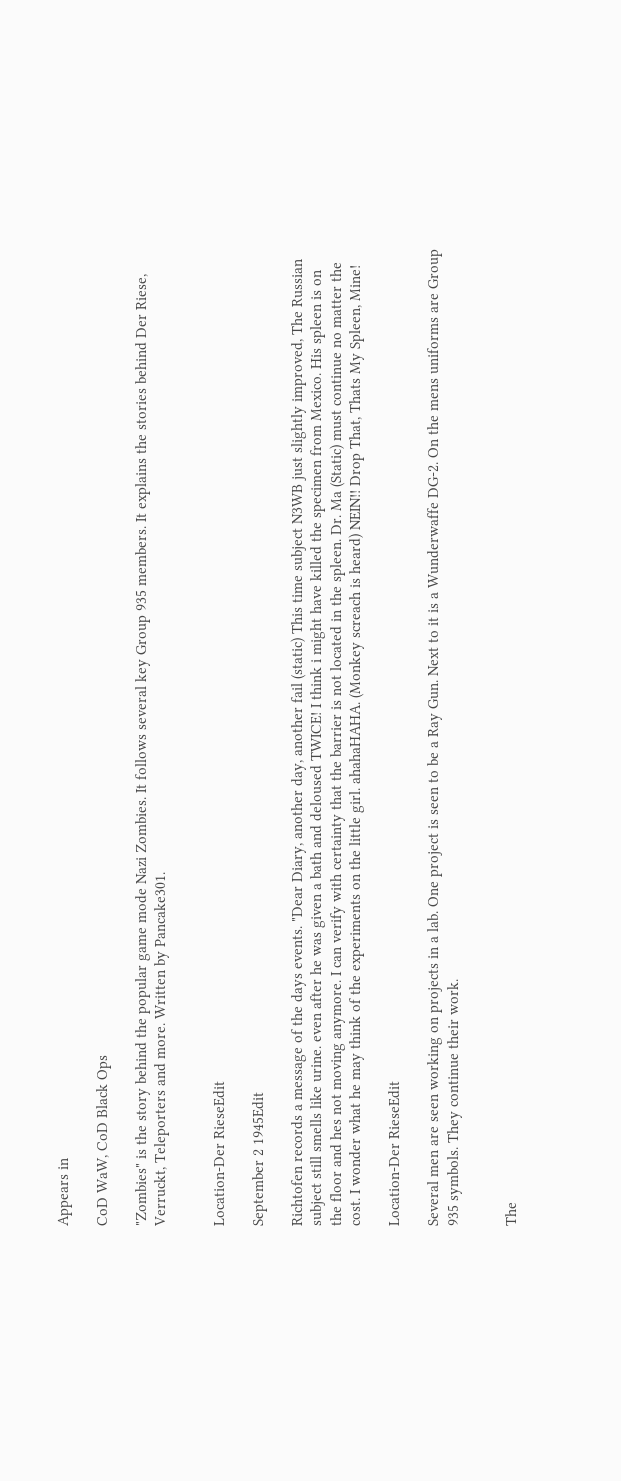Appears in

CoD WaW, CoD Black Ops

"Zombies" is the story behind the popular game mode Nazi Zombies. It follows several key Group 935 members. It explains the stories behind Der Riese, Verruckt, Teleporters and more. Written by Pancake301.


Location-Der RieseEdit

September 2 1945Edit

Richtofen records a message of the days events. "Dear Diary, another day, another fail (static) This time subject N3WB just slightly improved, The Russian subject still smells like urine. even after he was given a bath and deloused TWICE! I think i might have killed the specimen from Mexico. His spleen is on the floor and hes not moving anymore. I can verify with certainty that the barrier is not located in the spleen. Dr. Ma (Static) must continue no matter the cost. I wonder what he may think of the experiments on the little girl. ahahaHAHA. (Monkey screach is heard) NEIN!! Drop That, Thats My Spleen, Mine!

Location-Der RieseEdit

Several men are seen working on projects in a lab. One project is seen to be a Ray Gun. Next to it is a Wunderwaffe DG-2. On the mens uniforms are Group 935 symbols. They continue their work.


The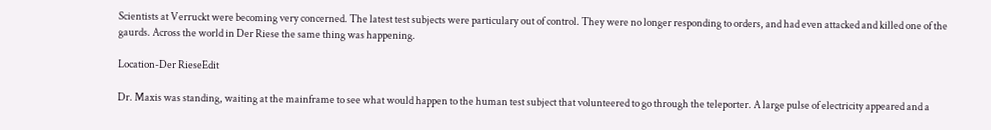Scientists at Verruckt were becoming very concerned. The latest test subjects were particulary out of control. They were no longer responding to orders, and had even attacked and killed one of the gaurds. Across the world in Der Riese the same thing was happening.

Location-Der RieseEdit

Dr. Maxis was standing, waiting at the mainframe to see what would happen to the human test subject that volunteered to go through the teleporter. A large pulse of electricity appeared and a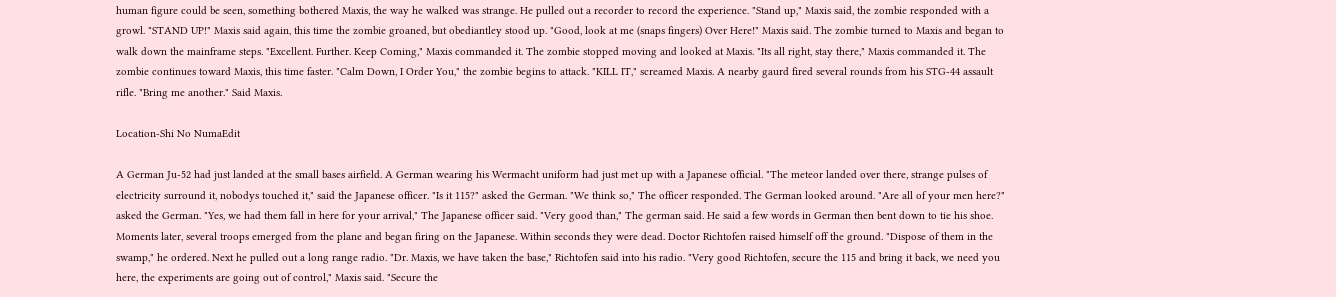human figure could be seen, something bothered Maxis, the way he walked was strange. He pulled out a recorder to record the experience. "Stand up," Maxis said, the zombie responded with a growl. "STAND UP!" Maxis said again, this time the zombie groaned, but obediantley stood up. "Good, look at me (snaps fingers) Over Here!" Maxis said. The zombie turned to Maxis and began to walk down the mainframe steps. "Excellent. Further. Keep Coming," Maxis commanded it. The zombie stopped moving and looked at Maxis. "Its all right, stay there," Maxis commanded it. The zombie continues toward Maxis, this time faster. "Calm Down, I Order You," the zombie begins to attack. "KILL IT," screamed Maxis. A nearby gaurd fired several rounds from his STG-44 assault rifle. "Bring me another." Said Maxis.

Location-Shi No NumaEdit

A German Ju-52 had just landed at the small bases airfield. A German wearing his Wermacht uniform had just met up with a Japanese official. "The meteor landed over there, strange pulses of electricity surround it, nobodys touched it," said the Japanese officer. "Is it 115?" asked the German. "We think so," The officer responded. The German looked around. "Are all of your men here?" asked the German. "Yes, we had them fall in here for your arrival," The Japanese officer said. "Very good than," The german said. He said a few words in German then bent down to tie his shoe. Moments later, several troops emerged from the plane and began firing on the Japanese. Within seconds they were dead. Doctor Richtofen raised himself off the ground. "Dispose of them in the swamp," he ordered. Next he pulled out a long range radio. "Dr. Maxis, we have taken the base," Richtofen said into his radio. "Very good Richtofen, secure the 115 and bring it back, we need you here, the experiments are going out of control," Maxis said. "Secure the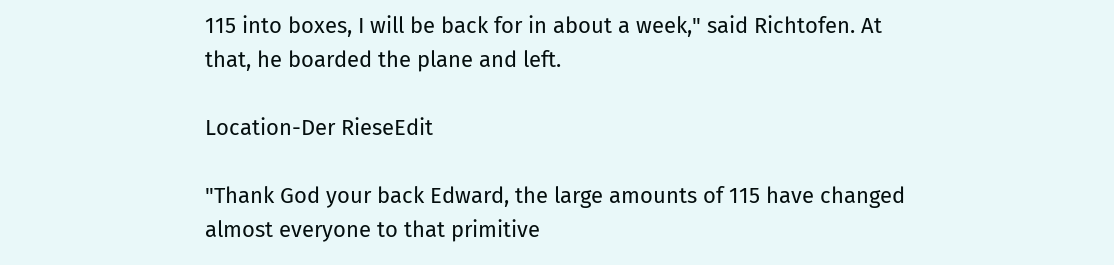115 into boxes, I will be back for in about a week," said Richtofen. At that, he boarded the plane and left.

Location-Der RieseEdit

"Thank God your back Edward, the large amounts of 115 have changed almost everyone to that primitive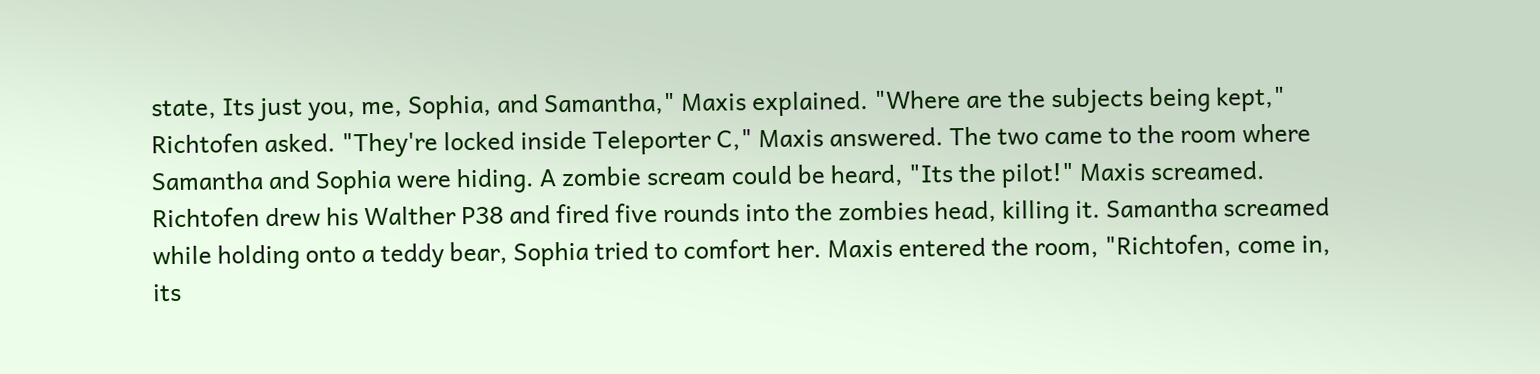state, Its just you, me, Sophia, and Samantha," Maxis explained. "Where are the subjects being kept," Richtofen asked. "They're locked inside Teleporter C," Maxis answered. The two came to the room where Samantha and Sophia were hiding. A zombie scream could be heard, "Its the pilot!" Maxis screamed. Richtofen drew his Walther P38 and fired five rounds into the zombies head, killing it. Samantha screamed while holding onto a teddy bear, Sophia tried to comfort her. Maxis entered the room, "Richtofen, come in, its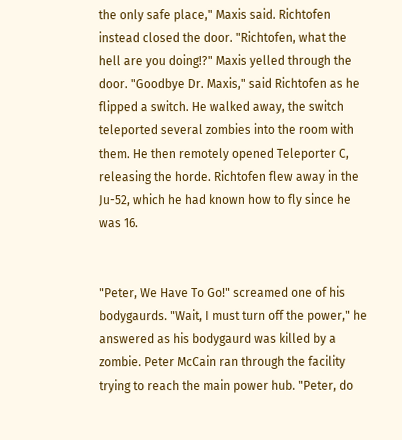the only safe place," Maxis said. Richtofen instead closed the door. "Richtofen, what the hell are you doing!?" Maxis yelled through the door. "Goodbye Dr. Maxis," said Richtofen as he flipped a switch. He walked away, the switch teleported several zombies into the room with them. He then remotely opened Teleporter C, releasing the horde. Richtofen flew away in the Ju-52, which he had known how to fly since he was 16.


"Peter, We Have To Go!" screamed one of his bodygaurds. "Wait, I must turn off the power," he answered as his bodygaurd was killed by a zombie. Peter McCain ran through the facility trying to reach the main power hub. "Peter, do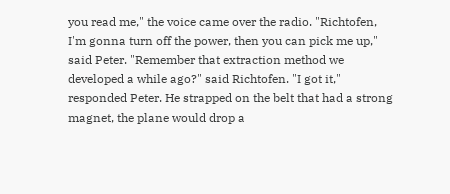you read me," the voice came over the radio. "Richtofen, I'm gonna turn off the power, then you can pick me up," said Peter. "Remember that extraction method we developed a while ago?" said Richtofen. "I got it," responded Peter. He strapped on the belt that had a strong magnet, the plane would drop a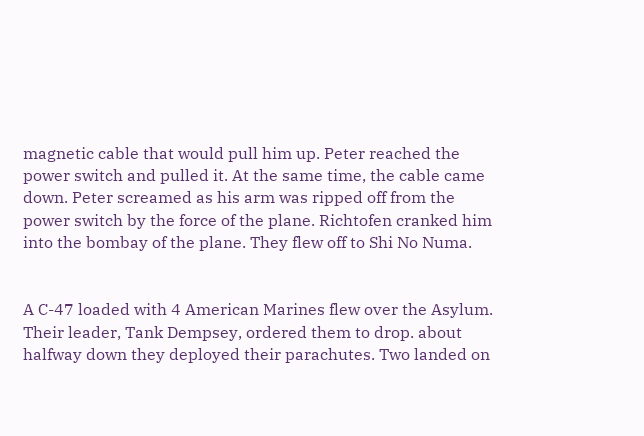magnetic cable that would pull him up. Peter reached the power switch and pulled it. At the same time, the cable came down. Peter screamed as his arm was ripped off from the power switch by the force of the plane. Richtofen cranked him into the bombay of the plane. They flew off to Shi No Numa.


A C-47 loaded with 4 American Marines flew over the Asylum. Their leader, Tank Dempsey, ordered them to drop. about halfway down they deployed their parachutes. Two landed on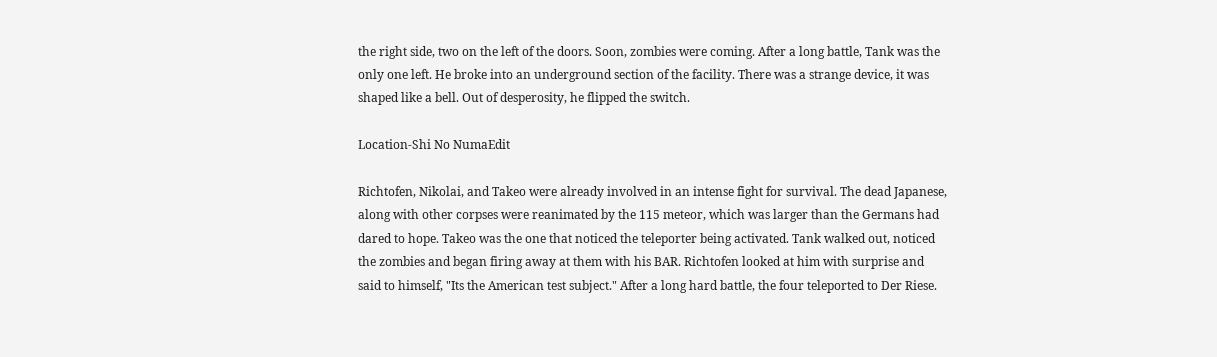the right side, two on the left of the doors. Soon, zombies were coming. After a long battle, Tank was the only one left. He broke into an underground section of the facility. There was a strange device, it was shaped like a bell. Out of desperosity, he flipped the switch.

Location-Shi No NumaEdit

Richtofen, Nikolai, and Takeo were already involved in an intense fight for survival. The dead Japanese, along with other corpses were reanimated by the 115 meteor, which was larger than the Germans had dared to hope. Takeo was the one that noticed the teleporter being activated. Tank walked out, noticed the zombies and began firing away at them with his BAR. Richtofen looked at him with surprise and said to himself, "Its the American test subject." After a long hard battle, the four teleported to Der Riese.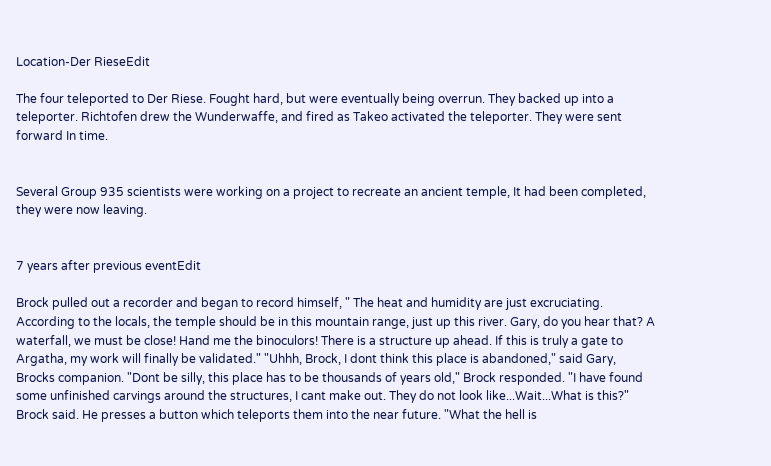Location-Der RieseEdit

The four teleported to Der Riese. Fought hard, but were eventually being overrun. They backed up into a teleporter. Richtofen drew the Wunderwaffe, and fired as Takeo activated the teleporter. They were sent forward In time.


Several Group 935 scientists were working on a project to recreate an ancient temple, It had been completed, they were now leaving.


7 years after previous eventEdit

Brock pulled out a recorder and began to record himself, " The heat and humidity are just excruciating. According to the locals, the temple should be in this mountain range, just up this river. Gary, do you hear that? A waterfall, we must be close! Hand me the binoculors! There is a structure up ahead. If this is truly a gate to Argatha, my work will finally be validated." "Uhhh, Brock, I dont think this place is abandoned," said Gary, Brocks companion. "Dont be silly, this place has to be thousands of years old," Brock responded. "I have found some unfinished carvings around the structures, I cant make out. They do not look like...Wait...What is this?" Brock said. He presses a button which teleports them into the near future. "What the hell is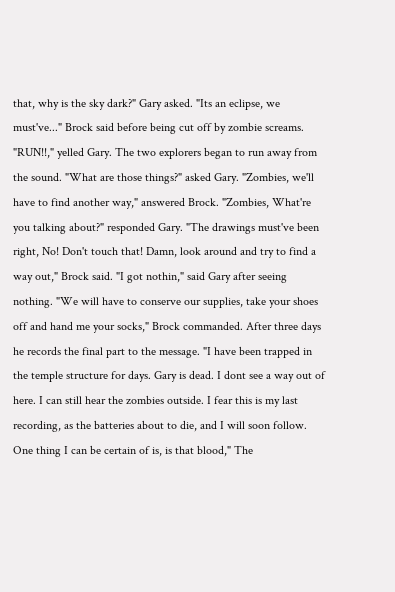that, why is the sky dark?" Gary asked. "Its an eclipse, we must've..." Brock said before being cut off by zombie screams. "RUN!!," yelled Gary. The two explorers began to run away from the sound. "What are those things?" asked Gary. "Zombies, we'll have to find another way," answered Brock. "Zombies, What're you talking about?" responded Gary. "The drawings must've been right, No! Don't touch that! Damn, look around and try to find a way out," Brock said. "I got nothin," said Gary after seeing nothing. "We will have to conserve our supplies, take your shoes off and hand me your socks," Brock commanded. After three days he records the final part to the message. "I have been trapped in the temple structure for days. Gary is dead. I dont see a way out of here. I can still hear the zombies outside. I fear this is my last recording, as the batteries about to die, and I will soon follow. One thing I can be certain of is, is that blood," The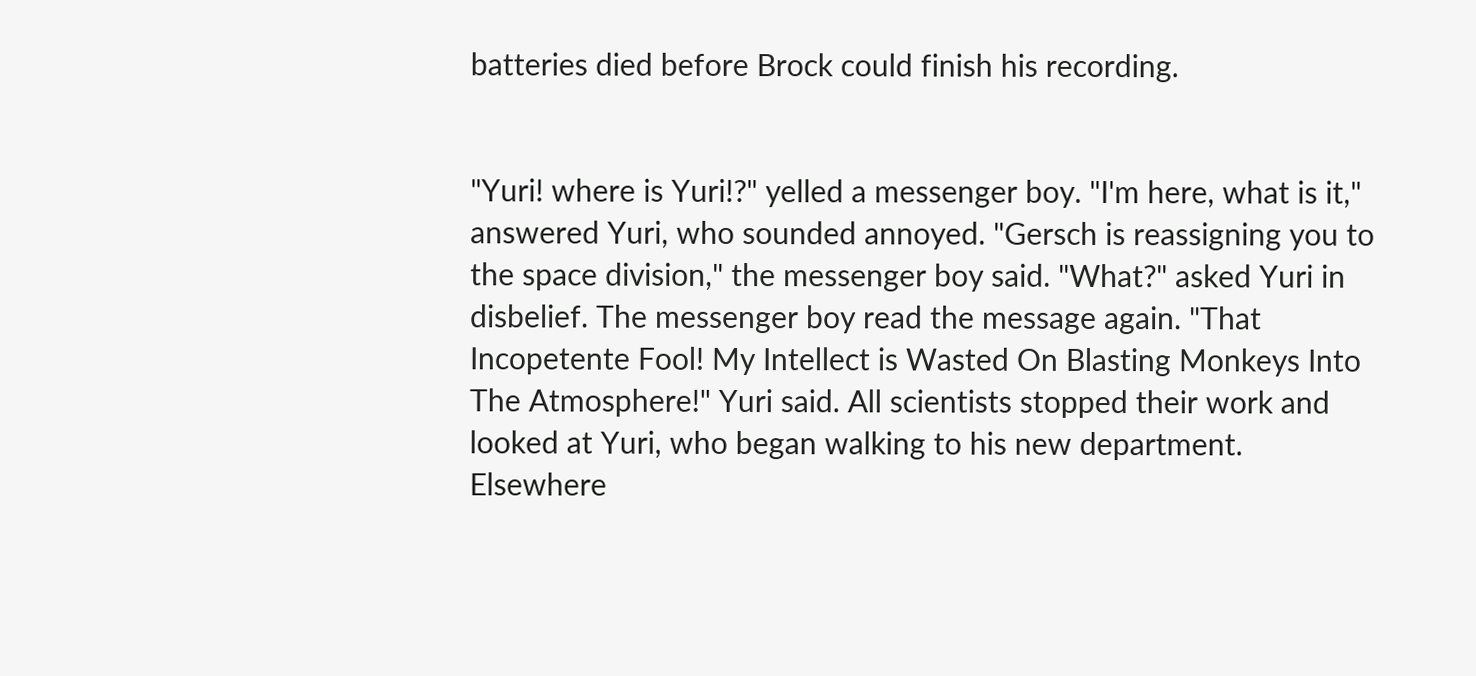batteries died before Brock could finish his recording.


"Yuri! where is Yuri!?" yelled a messenger boy. "I'm here, what is it," answered Yuri, who sounded annoyed. "Gersch is reassigning you to the space division," the messenger boy said. "What?" asked Yuri in disbelief. The messenger boy read the message again. "That Incopetente Fool! My Intellect is Wasted On Blasting Monkeys Into The Atmosphere!" Yuri said. All scientists stopped their work and looked at Yuri, who began walking to his new department. Elsewhere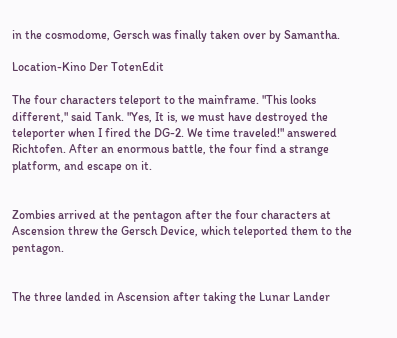in the cosmodome, Gersch was finally taken over by Samantha.

Location-Kino Der TotenEdit

The four characters teleport to the mainframe. "This looks different," said Tank. "Yes, It is, we must have destroyed the teleporter when I fired the DG-2. We time traveled!" answered Richtofen. After an enormous battle, the four find a strange platform, and escape on it.


Zombies arrived at the pentagon after the four characters at Ascension threw the Gersch Device, which teleported them to the pentagon.


The three landed in Ascension after taking the Lunar Lander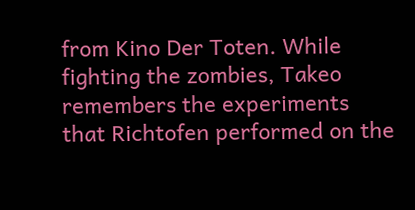from Kino Der Toten. While fighting the zombies, Takeo remembers the experiments that Richtofen performed on the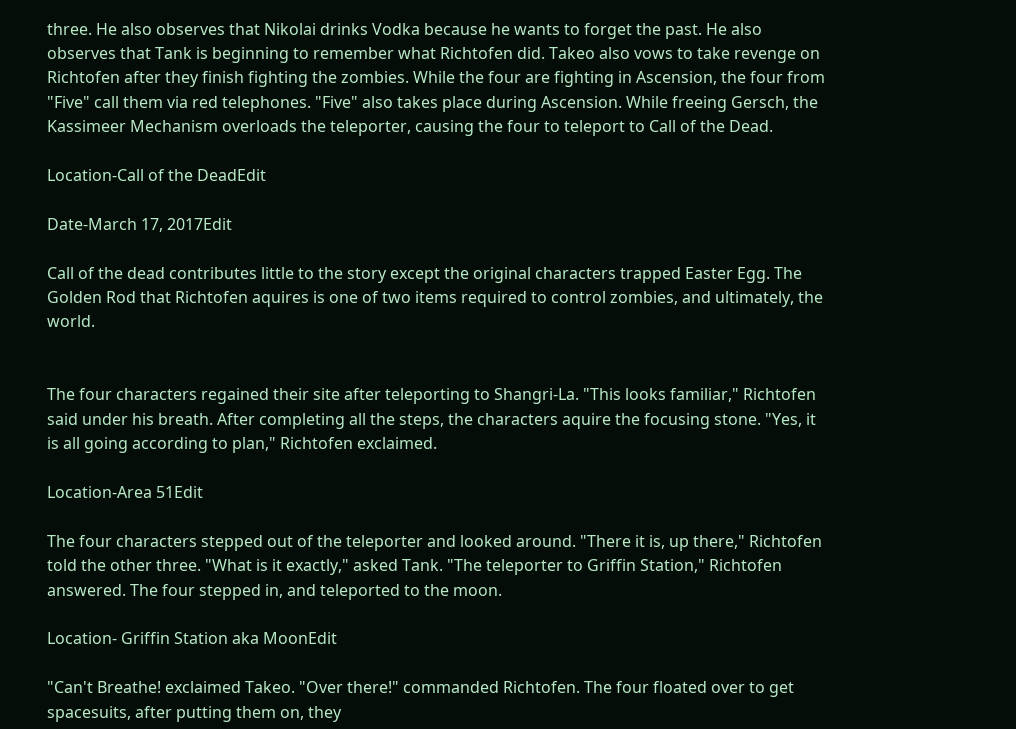three. He also observes that Nikolai drinks Vodka because he wants to forget the past. He also observes that Tank is beginning to remember what Richtofen did. Takeo also vows to take revenge on Richtofen after they finish fighting the zombies. While the four are fighting in Ascension, the four from "Five" call them via red telephones. "Five" also takes place during Ascension. While freeing Gersch, the Kassimeer Mechanism overloads the teleporter, causing the four to teleport to Call of the Dead.

Location-Call of the DeadEdit

Date-March 17, 2017Edit

Call of the dead contributes little to the story except the original characters trapped Easter Egg. The Golden Rod that Richtofen aquires is one of two items required to control zombies, and ultimately, the world.


The four characters regained their site after teleporting to Shangri-La. "This looks familiar," Richtofen said under his breath. After completing all the steps, the characters aquire the focusing stone. "Yes, it is all going according to plan," Richtofen exclaimed.

Location-Area 51Edit

The four characters stepped out of the teleporter and looked around. "There it is, up there," Richtofen told the other three. "What is it exactly," asked Tank. "The teleporter to Griffin Station," Richtofen answered. The four stepped in, and teleported to the moon.

Location- Griffin Station aka MoonEdit

"Can't Breathe! exclaimed Takeo. "Over there!" commanded Richtofen. The four floated over to get spacesuits, after putting them on, they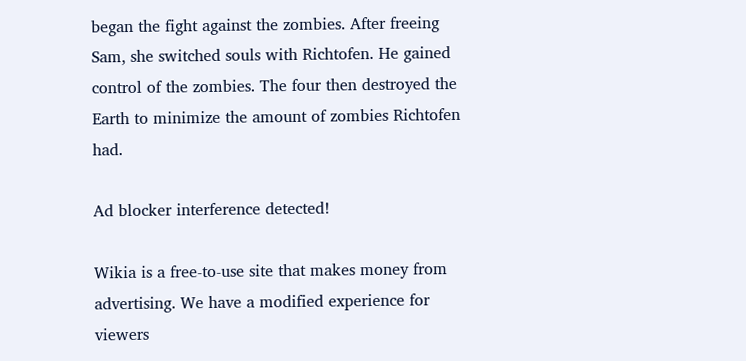began the fight against the zombies. After freeing Sam, she switched souls with Richtofen. He gained control of the zombies. The four then destroyed the Earth to minimize the amount of zombies Richtofen had.

Ad blocker interference detected!

Wikia is a free-to-use site that makes money from advertising. We have a modified experience for viewers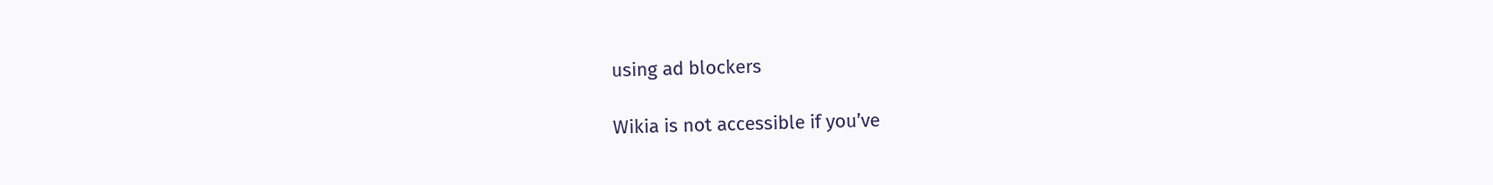using ad blockers

Wikia is not accessible if you’ve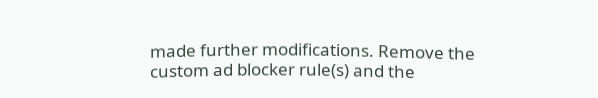made further modifications. Remove the custom ad blocker rule(s) and the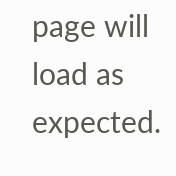page will load as expected.